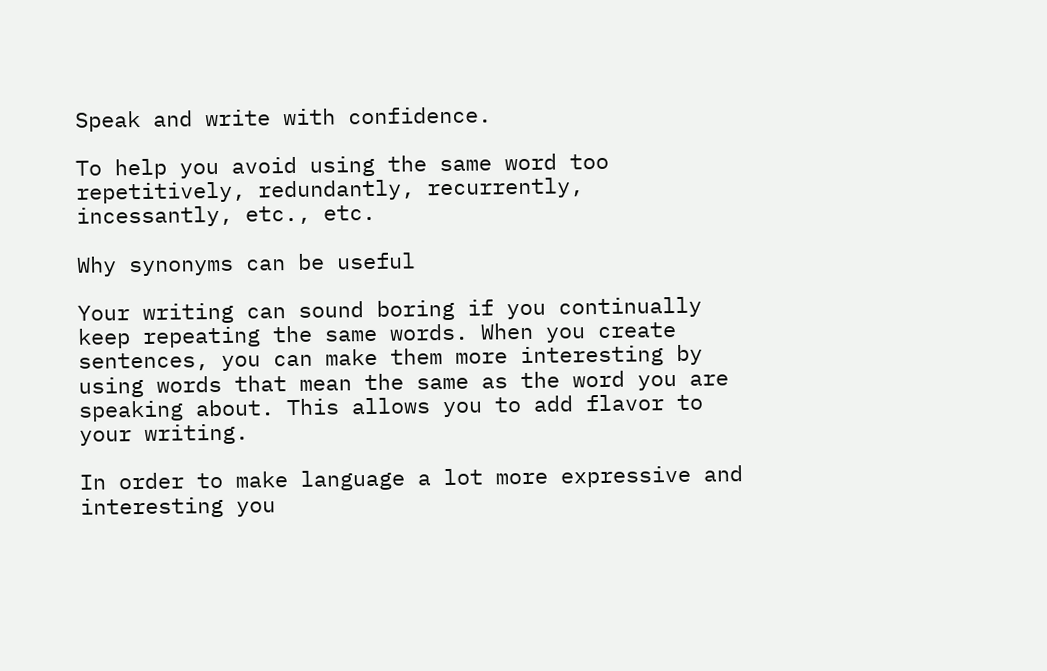Speak and write with confidence.

To help you avoid using the same word too repetitively, redundantly, recurrently, incessantly, etc., etc.

Why synonyms can be useful

Your writing can sound boring if you continually keep repeating the same words. When you create sentences, you can make them more interesting by using words that mean the same as the word you are speaking about. This allows you to add flavor to your writing.

In order to make language a lot more expressive and interesting you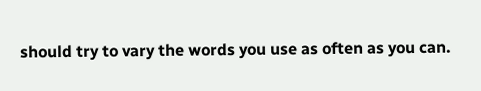should try to vary the words you use as often as you can.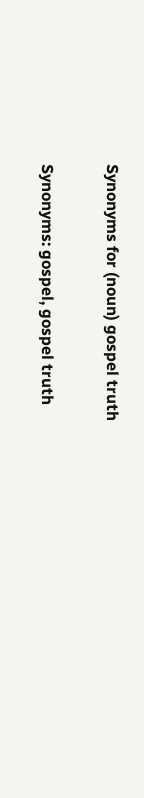Synonyms for (noun) gospel truth

Synonyms: gospel, gospel truth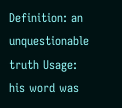Definition: an unquestionable truth Usage: his word was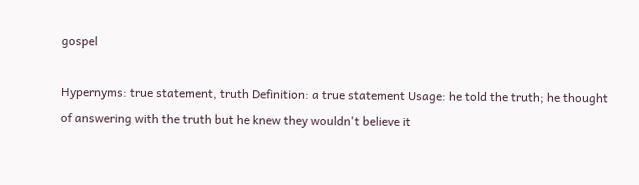gospel

Hypernyms: true statement, truth Definition: a true statement Usage: he told the truth; he thought of answering with the truth but he knew they wouldn't believe it